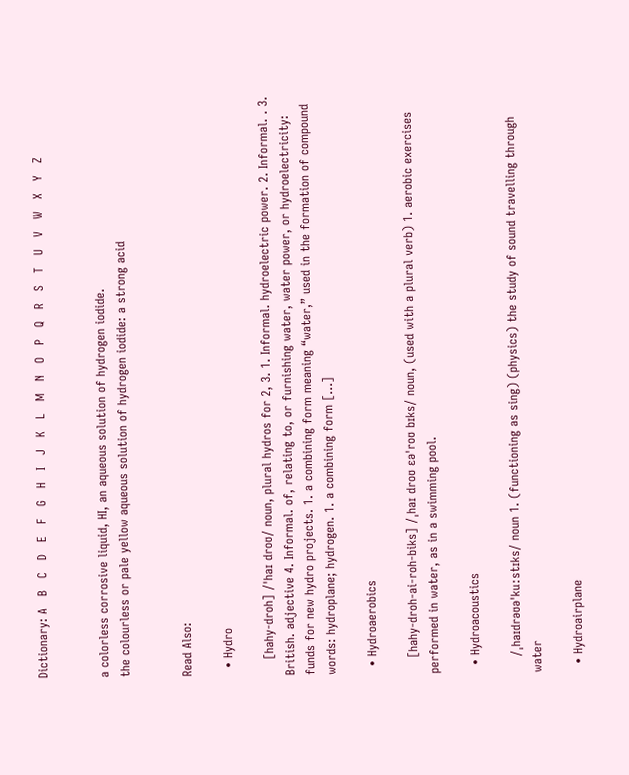Dictionary: A   B   C   D   E   F   G   H   I   J   K   L   M   N   O   P   Q   R   S   T   U   V   W   X   Y   Z


a colorless corrosive liquid, HI, an aqueous solution of hydrogen iodide.
the colourless or pale yellow aqueous solution of hydrogen iodide: a strong acid


Read Also:

  • Hydro

    [hahy-droh] /ˈhaɪ droʊ/ noun, plural hydros for 2, 3. 1. Informal. hydroelectric power. 2. Informal. . 3. British. adjective 4. Informal. of, relating to, or furnishing water, water power, or hydroelectricity: funds for new hydro projects. 1. a combining form meaning “water,” used in the formation of compound words: hydroplane; hydrogen. 1. a combining form […]

  • Hydroaerobics

    [hahy-droh-ai-roh-biks] /ˌhaɪ droʊ ɛəˈroʊ bɪks/ noun, (used with a plural verb) 1. aerobic exercises performed in water, as in a swimming pool.

  • Hydroacoustics

    /ˌhaɪdrəʊəˈkuːstɪks/ noun 1. (functioning as sing) (physics) the study of sound travelling through water

  • Hydroairplane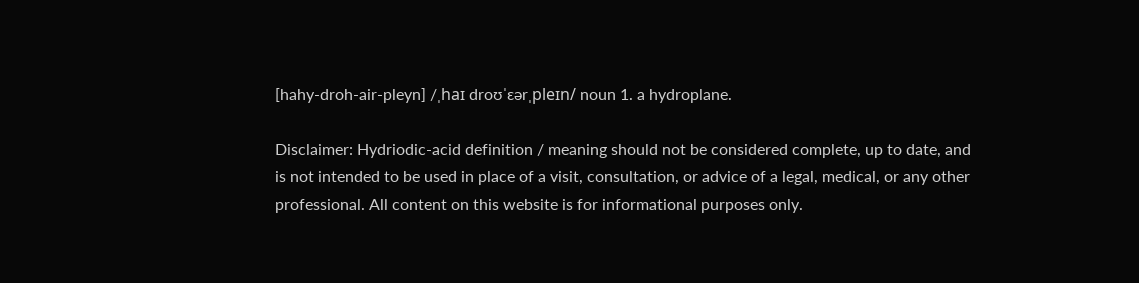[hahy-droh-air-pleyn] /ˌhaɪ droʊˈɛərˌpleɪn/ noun 1. a hydroplane.

Disclaimer: Hydriodic-acid definition / meaning should not be considered complete, up to date, and is not intended to be used in place of a visit, consultation, or advice of a legal, medical, or any other professional. All content on this website is for informational purposes only.